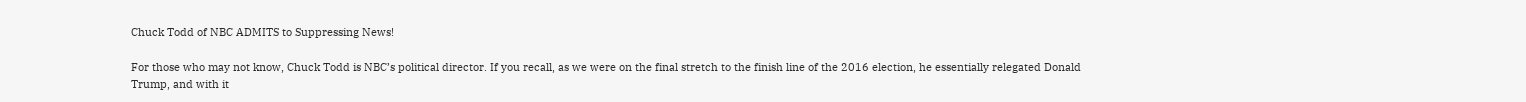Chuck Todd of NBC ADMITS to Suppressing News!

For those who may not know, Chuck Todd is NBC’s political director. If you recall, as we were on the final stretch to the finish line of the 2016 election, he essentially relegated Donald Trump, and with it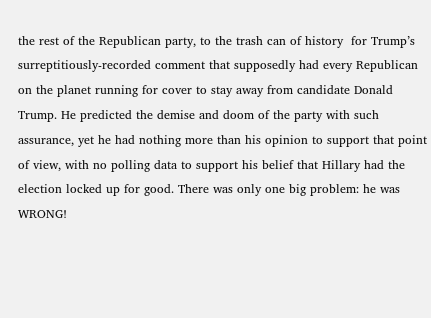the rest of the Republican party, to the trash can of history  for Trump’s surreptitiously-recorded comment that supposedly had every Republican on the planet running for cover to stay away from candidate Donald Trump. He predicted the demise and doom of the party with such assurance, yet he had nothing more than his opinion to support that point of view, with no polling data to support his belief that Hillary had the election locked up for good. There was only one big problem: he was WRONG!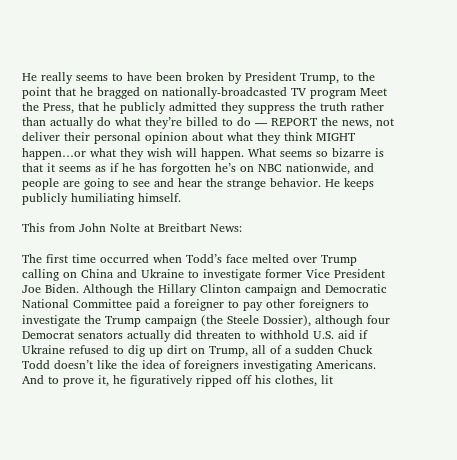He really seems to have been broken by President Trump, to the point that he bragged on nationally-broadcasted TV program Meet the Press, that he publicly admitted they suppress the truth rather than actually do what they’re billed to do — REPORT the news, not deliver their personal opinion about what they think MIGHT happen…or what they wish will happen. What seems so bizarre is that it seems as if he has forgotten he’s on NBC nationwide, and people are going to see and hear the strange behavior. He keeps publicly humiliating himself.

This from John Nolte at Breitbart News:

The first time occurred when Todd’s face melted over Trump calling on China and Ukraine to investigate former Vice President Joe Biden. Although the Hillary Clinton campaign and Democratic National Committee paid a foreigner to pay other foreigners to investigate the Trump campaign (the Steele Dossier), although four Democrat senators actually did threaten to withhold U.S. aid if Ukraine refused to dig up dirt on Trump, all of a sudden Chuck Todd doesn’t like the idea of foreigners investigating Americans. And to prove it, he figuratively ripped off his clothes, lit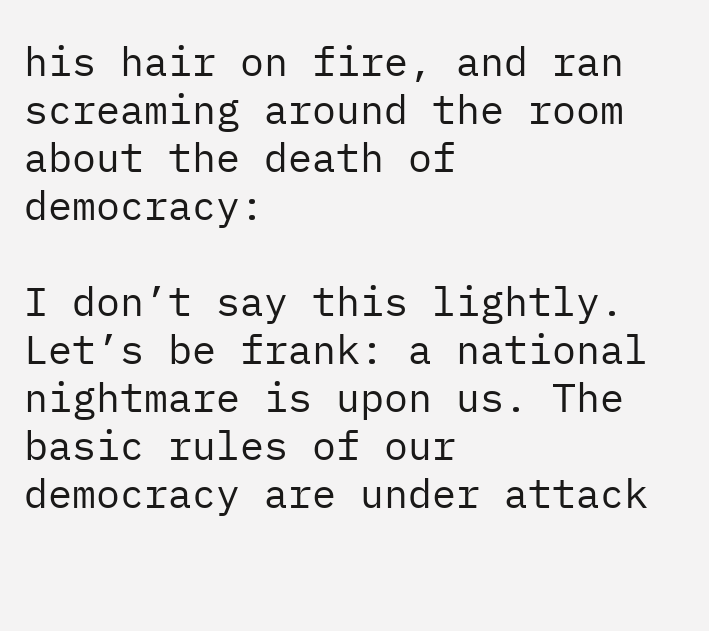his hair on fire, and ran screaming around the room about the death of democracy:

I don’t say this lightly. Let’s be frank: a national nightmare is upon us. The basic rules of our democracy are under attack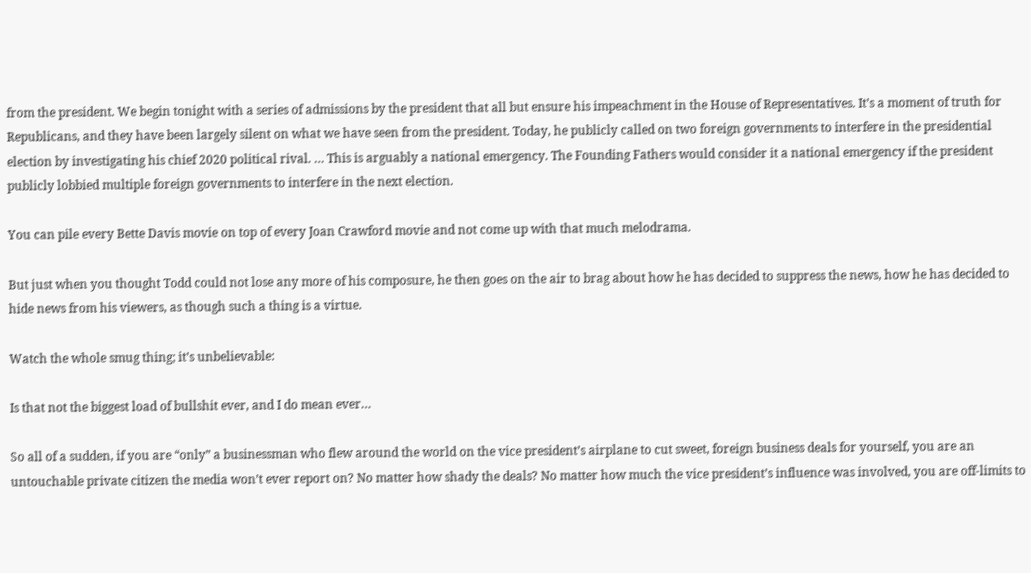from the president. We begin tonight with a series of admissions by the president that all but ensure his impeachment in the House of Representatives. It’s a moment of truth for Republicans, and they have been largely silent on what we have seen from the president. Today, he publicly called on two foreign governments to interfere in the presidential election by investigating his chief 2020 political rival. … This is arguably a national emergency. The Founding Fathers would consider it a national emergency if the president publicly lobbied multiple foreign governments to interfere in the next election.

You can pile every Bette Davis movie on top of every Joan Crawford movie and not come up with that much melodrama.

But just when you thought Todd could not lose any more of his composure, he then goes on the air to brag about how he has decided to suppress the news, how he has decided to hide news from his viewers, as though such a thing is a virtue.

Watch the whole smug thing; it’s unbelievable:

Is that not the biggest load of bullshit ever, and I do mean ever…

So all of a sudden, if you are “only” a businessman who flew around the world on the vice president’s airplane to cut sweet, foreign business deals for yourself, you are an untouchable private citizen the media won’t ever report on? No matter how shady the deals? No matter how much the vice president’s influence was involved, you are off-limits to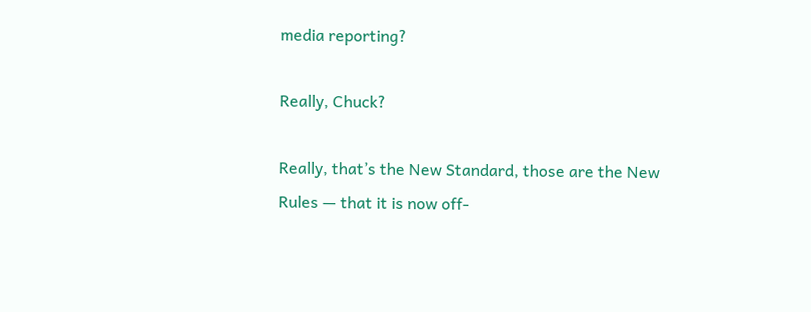media reporting?

Really, Chuck?

Really, that’s the New Standard, those are the New Rules — that it is now off-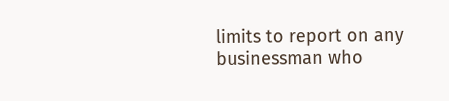limits to report on any businessman who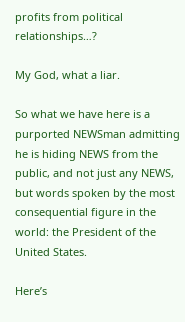profits from political relationships…?

My God, what a liar.

So what we have here is a purported NEWSman admitting he is hiding NEWS from the public, and not just any NEWS, but words spoken by the most consequential figure in the world: the President of the United States.

Here’s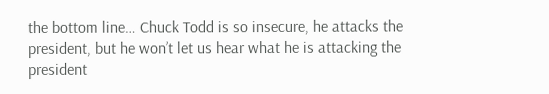the bottom line… Chuck Todd is so insecure, he attacks the president, but he won’t let us hear what he is attacking the president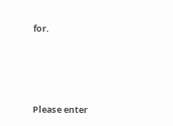for.




Please enter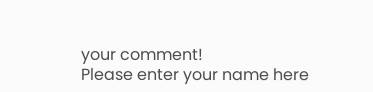your comment!
Please enter your name here